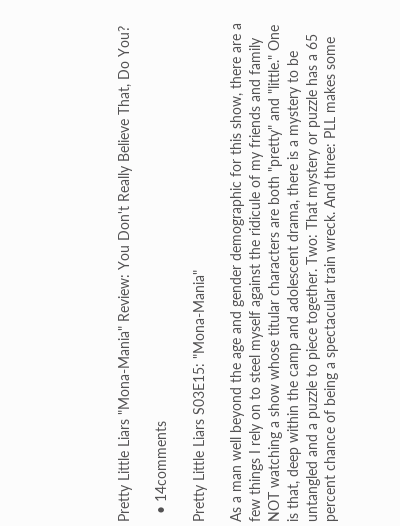Pretty Little Liars "Mona-Mania" Review: You Don't Really Believe That, Do You?

  • 14comments

Pretty Little Liars S03E15: "Mona-Mania"

As a man well beyond the age and gender demographic for this show, there are a few things I rely on to steel myself against the ridicule of my friends and family NOT watching a show whose titular characters are both "pretty" and "little." One is that, deep within the camp and adolescent drama, there is a mystery to be untangled and a puzzle to piece together. Two: That mystery or puzzle has a 65 percent chance of being a spectacular train wreck. And three: PLL makes some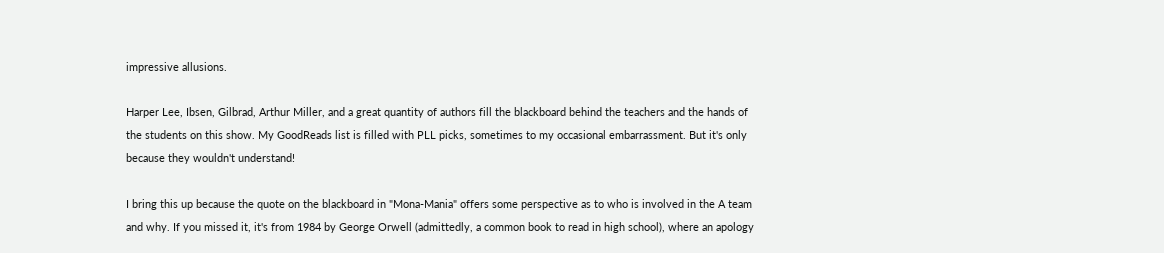impressive allusions.

Harper Lee, Ibsen, Gilbrad, Arthur Miller, and a great quantity of authors fill the blackboard behind the teachers and the hands of the students on this show. My GoodReads list is filled with PLL picks, sometimes to my occasional embarrassment. But it's only because they wouldn't understand!

I bring this up because the quote on the blackboard in "Mona-Mania" offers some perspective as to who is involved in the A team and why. If you missed it, it's from 1984 by George Orwell (admittedly, a common book to read in high school), where an apology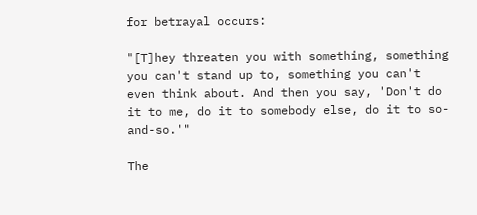for betrayal occurs:

"[T]hey threaten you with something, something you can't stand up to, something you can't even think about. And then you say, 'Don't do it to me, do it to somebody else, do it to so-and-so.'"

The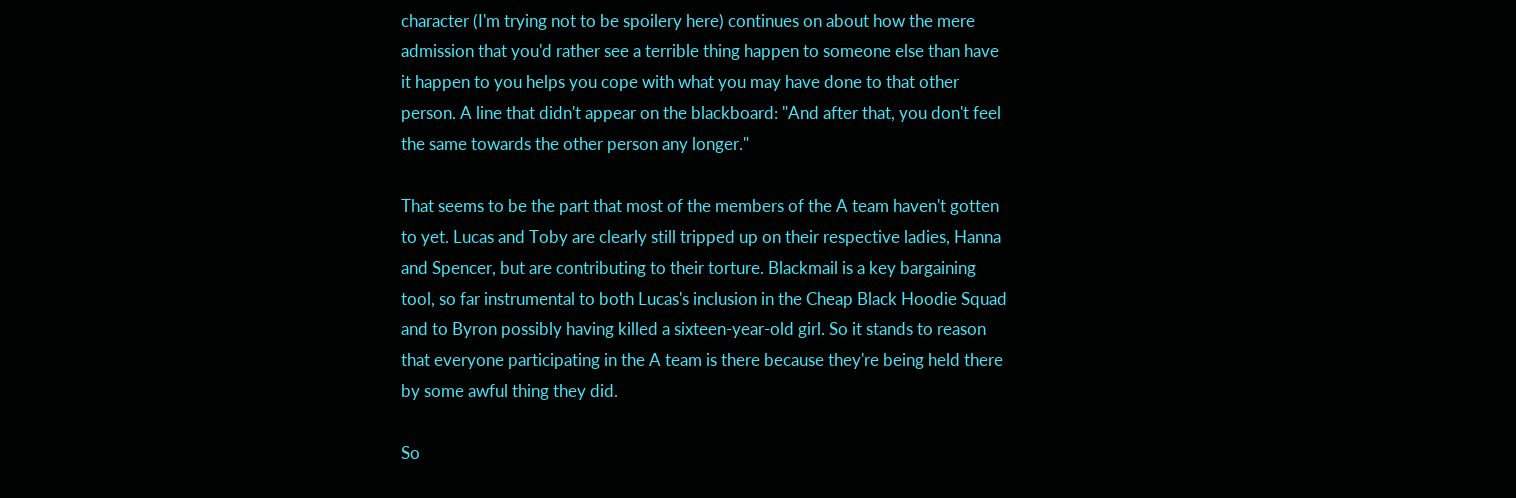character (I'm trying not to be spoilery here) continues on about how the mere admission that you'd rather see a terrible thing happen to someone else than have it happen to you helps you cope with what you may have done to that other person. A line that didn't appear on the blackboard: "And after that, you don't feel the same towards the other person any longer."

That seems to be the part that most of the members of the A team haven't gotten to yet. Lucas and Toby are clearly still tripped up on their respective ladies, Hanna and Spencer, but are contributing to their torture. Blackmail is a key bargaining tool, so far instrumental to both Lucas's inclusion in the Cheap Black Hoodie Squad and to Byron possibly having killed a sixteen-year-old girl. So it stands to reason that everyone participating in the A team is there because they're being held there by some awful thing they did.

So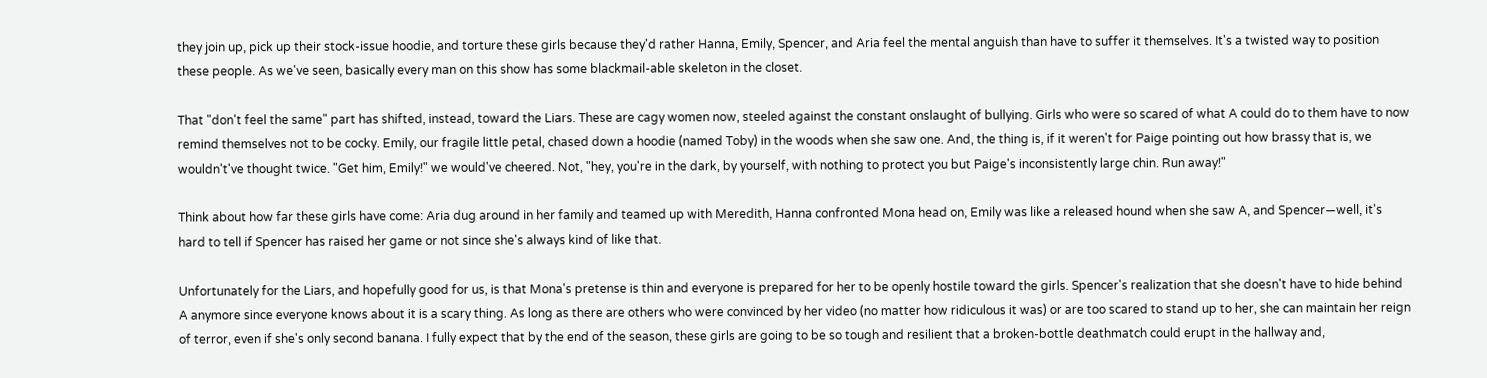they join up, pick up their stock-issue hoodie, and torture these girls because they'd rather Hanna, Emily, Spencer, and Aria feel the mental anguish than have to suffer it themselves. It's a twisted way to position these people. As we've seen, basically every man on this show has some blackmail-able skeleton in the closet.

That "don't feel the same" part has shifted, instead, toward the Liars. These are cagy women now, steeled against the constant onslaught of bullying. Girls who were so scared of what A could do to them have to now remind themselves not to be cocky. Emily, our fragile little petal, chased down a hoodie (named Toby) in the woods when she saw one. And, the thing is, if it weren't for Paige pointing out how brassy that is, we wouldn't've thought twice. "Get him, Emily!" we would've cheered. Not, "hey, you're in the dark, by yourself, with nothing to protect you but Paige's inconsistently large chin. Run away!"

Think about how far these girls have come: Aria dug around in her family and teamed up with Meredith, Hanna confronted Mona head on, Emily was like a released hound when she saw A, and Spencer—well, it's hard to tell if Spencer has raised her game or not since she's always kind of like that.

Unfortunately for the Liars, and hopefully good for us, is that Mona's pretense is thin and everyone is prepared for her to be openly hostile toward the girls. Spencer's realization that she doesn't have to hide behind A anymore since everyone knows about it is a scary thing. As long as there are others who were convinced by her video (no matter how ridiculous it was) or are too scared to stand up to her, she can maintain her reign of terror, even if she's only second banana. I fully expect that by the end of the season, these girls are going to be so tough and resilient that a broken-bottle deathmatch could erupt in the hallway and,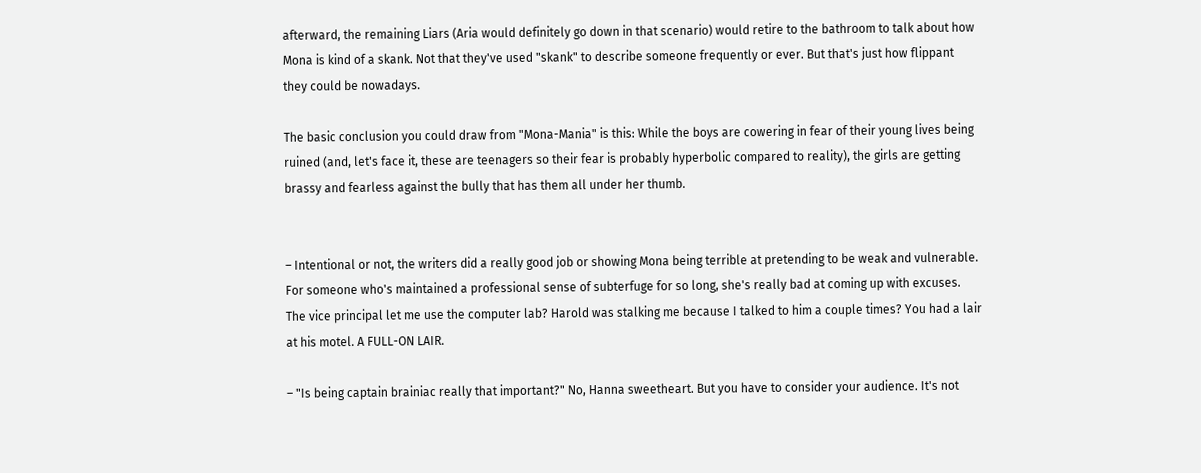afterward, the remaining Liars (Aria would definitely go down in that scenario) would retire to the bathroom to talk about how Mona is kind of a skank. Not that they've used "skank" to describe someone frequently or ever. But that's just how flippant they could be nowadays.

The basic conclusion you could draw from "Mona-Mania" is this: While the boys are cowering in fear of their young lives being ruined (and, let's face it, these are teenagers so their fear is probably hyperbolic compared to reality), the girls are getting brassy and fearless against the bully that has them all under her thumb.


– Intentional or not, the writers did a really good job or showing Mona being terrible at pretending to be weak and vulnerable. For someone who's maintained a professional sense of subterfuge for so long, she's really bad at coming up with excuses. The vice principal let me use the computer lab? Harold was stalking me because I talked to him a couple times? You had a lair at his motel. A FULL-ON LAIR.

– "Is being captain brainiac really that important?" No, Hanna sweetheart. But you have to consider your audience. It's not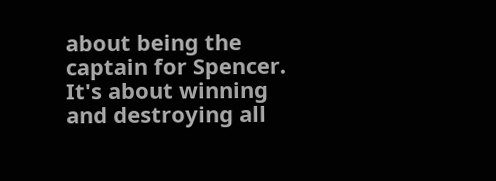about being the captain for Spencer. It's about winning and destroying all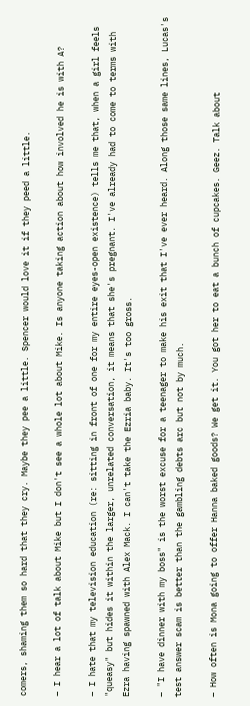comers, shaming them so hard that they cry. Maybe they pee a little. Spencer would love it if they peed a little.

– I hear a lot of talk about Mike but I don't see a whole lot about Mike. Is anyone taking action about how involved he is with A?

– I hate that my television education (re: sitting in front of one for my entire eyes-open existence) tells me that, when a girl feels "queasy" but hides it within the larger, unrelated conversation, it means that she's pregnant. I've already had to come to terms with Ezra having spawned with Alex Mack. I can't take the Ezria baby. It's too gross.

– "I have dinner with my boss" is the worst excuse for a teenager to make his exit that I've ever heard. Along those same lines, Lucas's test answer scam is better than the gambling debts arc but not by much.

– How often is Mona going to offer Hanna baked goods? We get it. You got her to eat a bunch of cupcakes. Geez. Talk about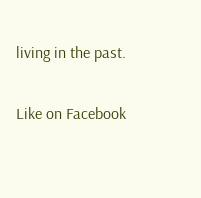living in the past.

Like on Facebook